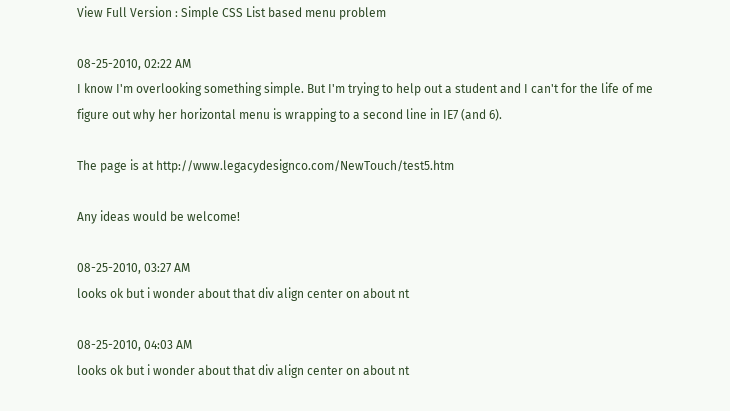View Full Version : Simple CSS List based menu problem

08-25-2010, 02:22 AM
I know I'm overlooking something simple. But I'm trying to help out a student and I can't for the life of me figure out why her horizontal menu is wrapping to a second line in IE7 (and 6).

The page is at http://www.legacydesignco.com/NewTouch/test5.htm

Any ideas would be welcome!

08-25-2010, 03:27 AM
looks ok but i wonder about that div align center on about nt

08-25-2010, 04:03 AM
looks ok but i wonder about that div align center on about nt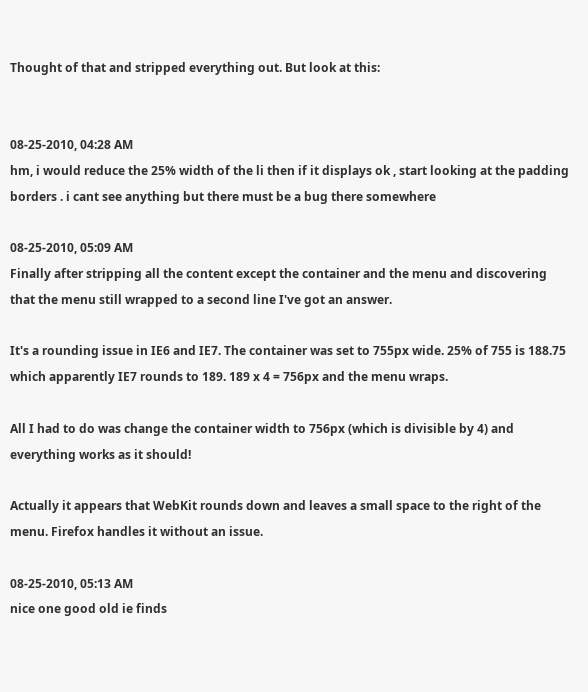Thought of that and stripped everything out. But look at this:


08-25-2010, 04:28 AM
hm, i would reduce the 25% width of the li then if it displays ok , start looking at the padding borders . i cant see anything but there must be a bug there somewhere

08-25-2010, 05:09 AM
Finally after stripping all the content except the container and the menu and discovering that the menu still wrapped to a second line I've got an answer.

It's a rounding issue in IE6 and IE7. The container was set to 755px wide. 25% of 755 is 188.75 which apparently IE7 rounds to 189. 189 x 4 = 756px and the menu wraps.

All I had to do was change the container width to 756px (which is divisible by 4) and everything works as it should!

Actually it appears that WebKit rounds down and leaves a small space to the right of the menu. Firefox handles it without an issue.

08-25-2010, 05:13 AM
nice one good old ie finds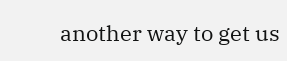another way to get us